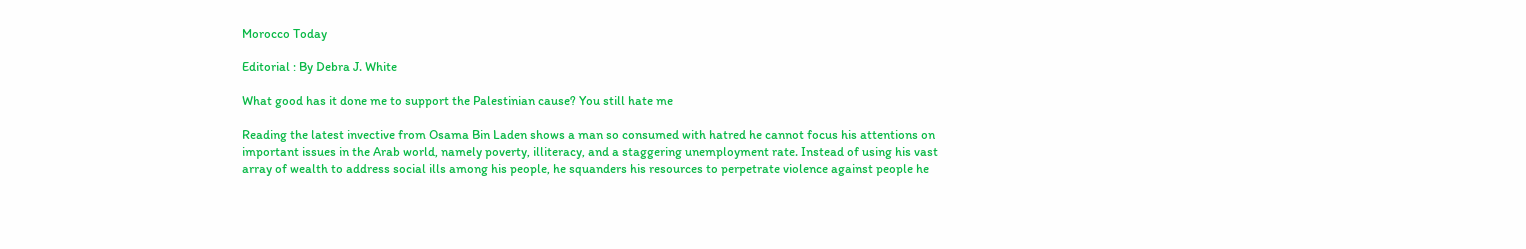Morocco Today

Editorial : By Debra J. White

What good has it done me to support the Palestinian cause? You still hate me

Reading the latest invective from Osama Bin Laden shows a man so consumed with hatred he cannot focus his attentions on important issues in the Arab world, namely poverty, illiteracy, and a staggering unemployment rate. Instead of using his vast array of wealth to address social ills among his people, he squanders his resources to perpetrate violence against people he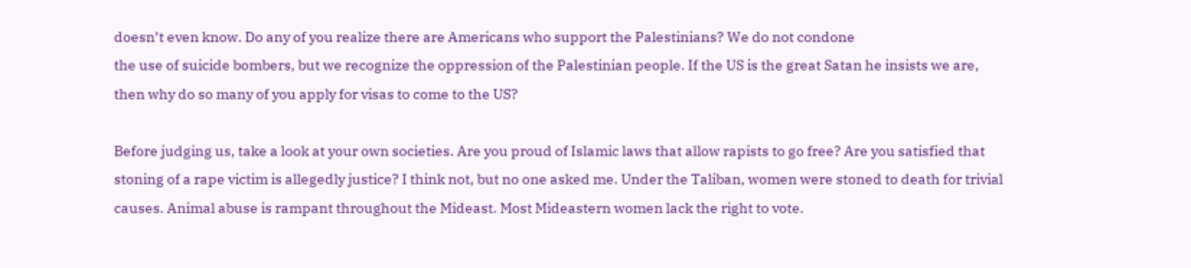doesn’t even know. Do any of you realize there are Americans who support the Palestinians? We do not condone
the use of suicide bombers, but we recognize the oppression of the Palestinian people. If the US is the great Satan he insists we are, then why do so many of you apply for visas to come to the US?

Before judging us, take a look at your own societies. Are you proud of Islamic laws that allow rapists to go free? Are you satisfied that stoning of a rape victim is allegedly justice? I think not, but no one asked me. Under the Taliban, women were stoned to death for trivial causes. Animal abuse is rampant throughout the Mideast. Most Mideastern women lack the right to vote.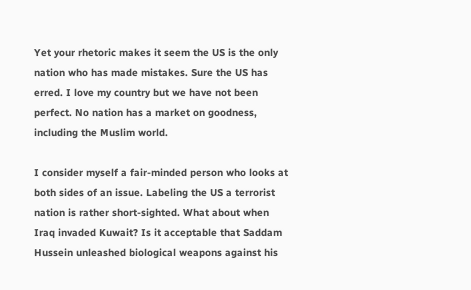Yet your rhetoric makes it seem the US is the only nation who has made mistakes. Sure the US has erred. I love my country but we have not been perfect. No nation has a market on goodness, including the Muslim world.

I consider myself a fair-minded person who looks at both sides of an issue. Labeling the US a terrorist nation is rather short-sighted. What about when Iraq invaded Kuwait? Is it acceptable that Saddam Hussein unleashed biological weapons against his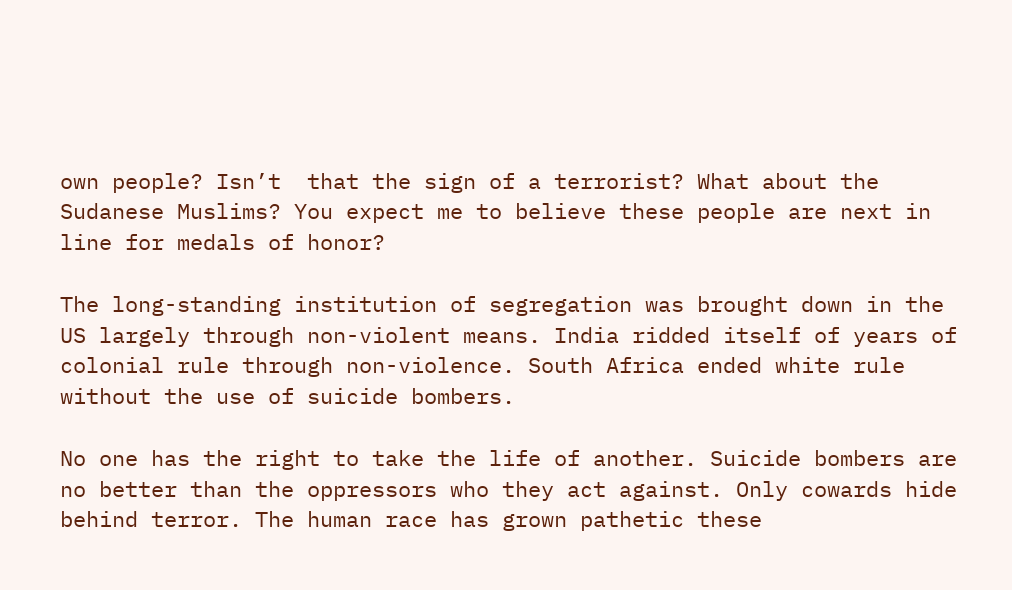own people? Isn’t  that the sign of a terrorist? What about the Sudanese Muslims? You expect me to believe these people are next in line for medals of honor?

The long-standing institution of segregation was brought down in the US largely through non-violent means. India ridded itself of years of colonial rule through non-violence. South Africa ended white rule without the use of suicide bombers.

No one has the right to take the life of another. Suicide bombers are no better than the oppressors who they act against. Only cowards hide behind terror. The human race has grown pathetic these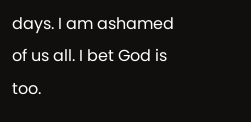days. I am ashamed of us all. I bet God is too.